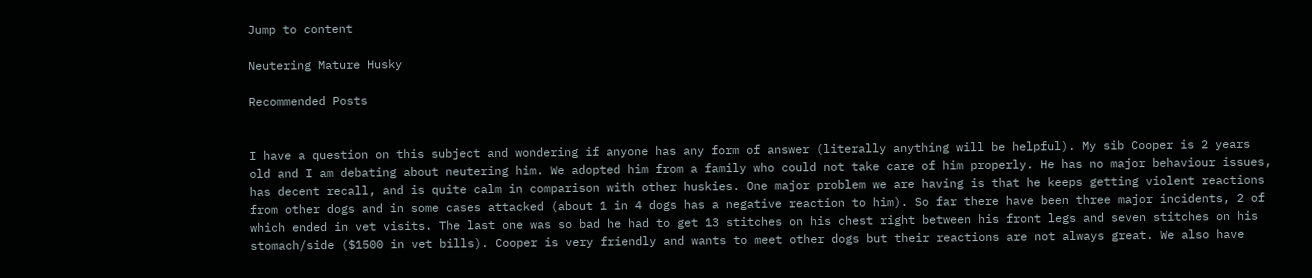Jump to content

Neutering Mature Husky

Recommended Posts


I have a question on this subject and wondering if anyone has any form of answer (literally anything will be helpful). My sib Cooper is 2 years old and I am debating about neutering him. We adopted him from a family who could not take care of him properly. He has no major behaviour issues, has decent recall, and is quite calm in comparison with other huskies. One major problem we are having is that he keeps getting violent reactions from other dogs and in some cases attacked (about 1 in 4 dogs has a negative reaction to him). So far there have been three major incidents, 2 of which ended in vet visits. The last one was so bad he had to get 13 stitches on his chest right between his front legs and seven stitches on his stomach/side ($1500 in vet bills). Cooper is very friendly and wants to meet other dogs but their reactions are not always great. We also have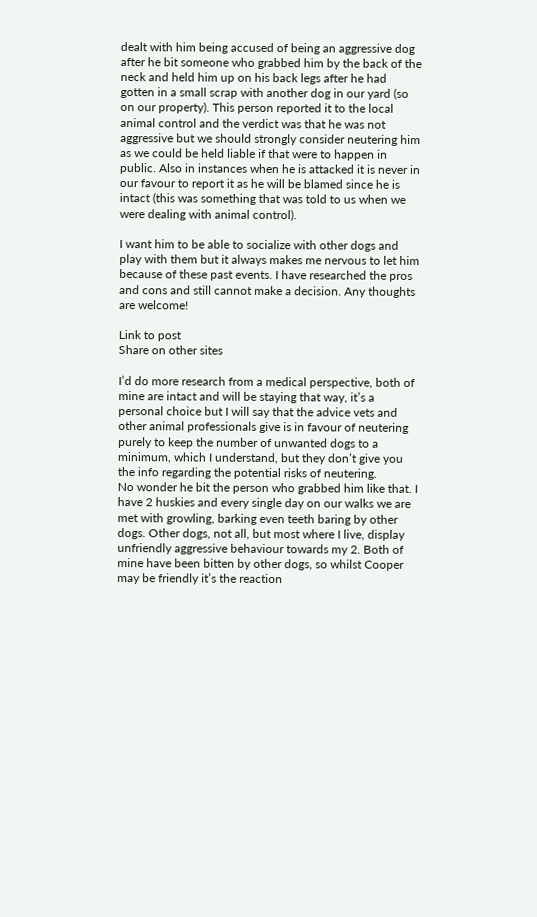dealt with him being accused of being an aggressive dog after he bit someone who grabbed him by the back of the neck and held him up on his back legs after he had gotten in a small scrap with another dog in our yard (so on our property). This person reported it to the local animal control and the verdict was that he was not aggressive but we should strongly consider neutering him as we could be held liable if that were to happen in public. Also in instances when he is attacked it is never in our favour to report it as he will be blamed since he is intact (this was something that was told to us when we were dealing with animal control).

I want him to be able to socialize with other dogs and play with them but it always makes me nervous to let him because of these past events. I have researched the pros and cons and still cannot make a decision. Any thoughts are welcome!

Link to post
Share on other sites

I’d do more research from a medical perspective, both of mine are intact and will be staying that way, it’s a personal choice but I will say that the advice vets and other animal professionals give is in favour of neutering purely to keep the number of unwanted dogs to a minimum, which I understand, but they don’t give you the info regarding the potential risks of neutering.
No wonder he bit the person who grabbed him like that. I have 2 huskies and every single day on our walks we are met with growling, barking even teeth baring by other dogs. Other dogs, not all, but most where I live, display unfriendly aggressive behaviour towards my 2. Both of mine have been bitten by other dogs, so whilst Cooper may be friendly it’s the reaction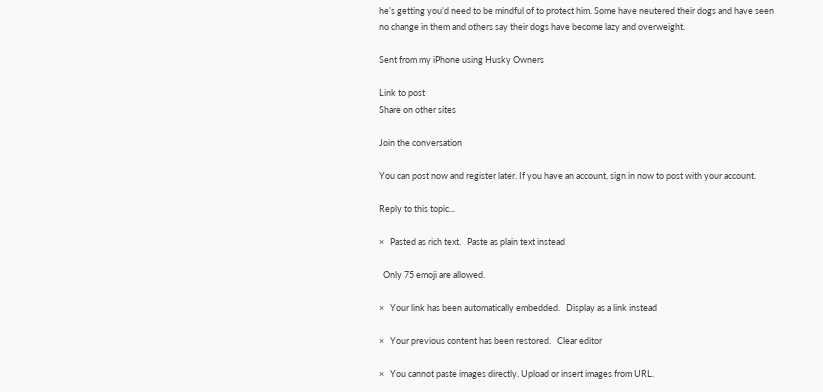he’s getting you’d need to be mindful of to protect him. Some have neutered their dogs and have seen no change in them and others say their dogs have become lazy and overweight.

Sent from my iPhone using Husky Owners

Link to post
Share on other sites

Join the conversation

You can post now and register later. If you have an account, sign in now to post with your account.

Reply to this topic...

×   Pasted as rich text.   Paste as plain text instead

  Only 75 emoji are allowed.

×   Your link has been automatically embedded.   Display as a link instead

×   Your previous content has been restored.   Clear editor

×   You cannot paste images directly. Upload or insert images from URL.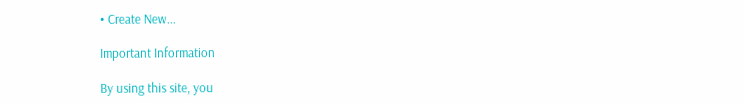• Create New...

Important Information

By using this site, you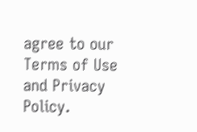agree to our Terms of Use and Privacy Policy.